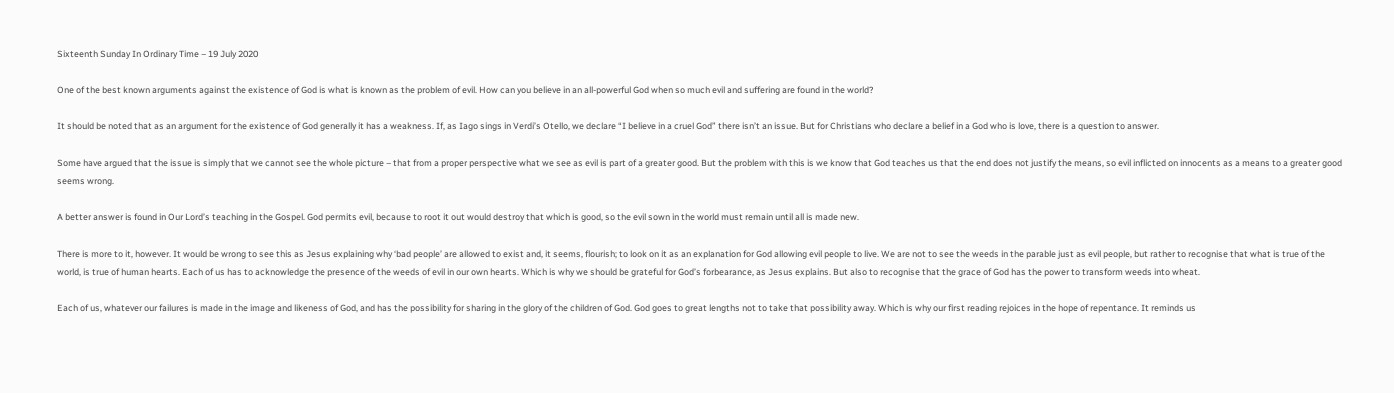Sixteenth Sunday In Ordinary Time – 19 July 2020

One of the best known arguments against the existence of God is what is known as the problem of evil. How can you believe in an all-powerful God when so much evil and suffering are found in the world?

It should be noted that as an argument for the existence of God generally it has a weakness. If, as Iago sings in Verdi’s Otello, we declare “I believe in a cruel God” there isn’t an issue. But for Christians who declare a belief in a God who is love, there is a question to answer.

Some have argued that the issue is simply that we cannot see the whole picture – that from a proper perspective what we see as evil is part of a greater good. But the problem with this is we know that God teaches us that the end does not justify the means, so evil inflicted on innocents as a means to a greater good seems wrong.

A better answer is found in Our Lord’s teaching in the Gospel. God permits evil, because to root it out would destroy that which is good, so the evil sown in the world must remain until all is made new.

There is more to it, however. It would be wrong to see this as Jesus explaining why ‘bad people’ are allowed to exist and, it seems, flourish; to look on it as an explanation for God allowing evil people to live. We are not to see the weeds in the parable just as evil people, but rather to recognise that what is true of the world, is true of human hearts. Each of us has to acknowledge the presence of the weeds of evil in our own hearts. Which is why we should be grateful for God’s forbearance, as Jesus explains. But also to recognise that the grace of God has the power to transform weeds into wheat.

Each of us, whatever our failures is made in the image and likeness of God, and has the possibility for sharing in the glory of the children of God. God goes to great lengths not to take that possibility away. Which is why our first reading rejoices in the hope of repentance. It reminds us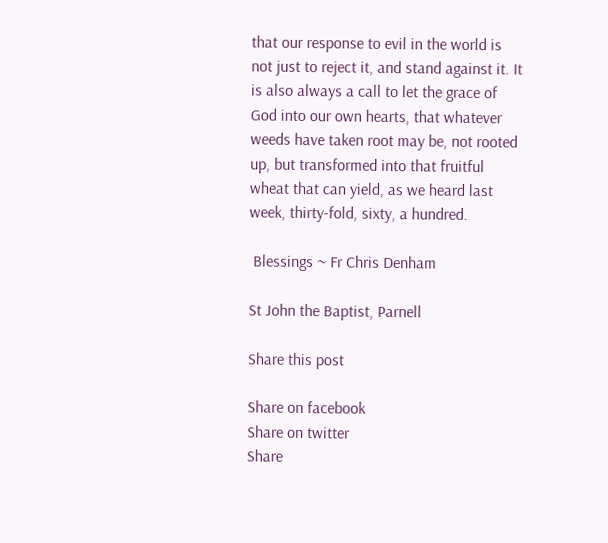that our response to evil in the world is not just to reject it, and stand against it. It is also always a call to let the grace of God into our own hearts, that whatever weeds have taken root may be, not rooted up, but transformed into that fruitful wheat that can yield, as we heard last week, thirty-fold, sixty, a hundred.

 Blessings ~ Fr Chris Denham

St John the Baptist, Parnell

Share this post

Share on facebook
Share on twitter
Share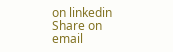on linkedin
Share on email